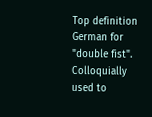Top definition
German for "double fist". Colloquially used to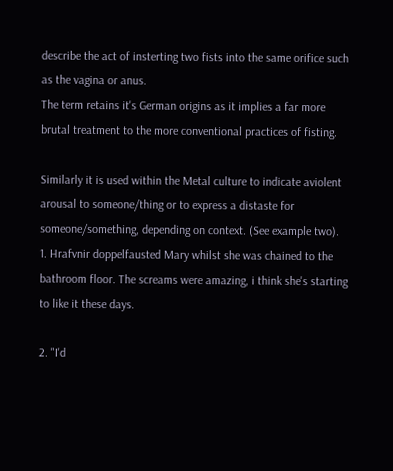describe the act of insterting two fists into the same orifice such as the vagina or anus.
The term retains it's German origins as it implies a far more brutal treatment to the more conventional practices of fisting.

Similarly it is used within the Metal culture to indicate aviolent arousal to someone/thing or to express a distaste for someone/something, depending on context. (See example two).
1. Hrafvnir doppelfausted Mary whilst she was chained to the bathroom floor. The screams were amazing, i think she's starting to like it these days.

2. "I'd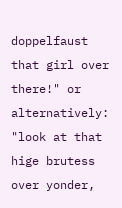doppelfaust that girl over there!" or alternatively: "look at that hige brutess over yonder,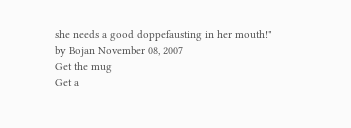she needs a good doppefausting in her mouth!"
by Bojan November 08, 2007
Get the mug
Get a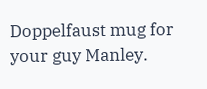Doppelfaust mug for your guy Manley.